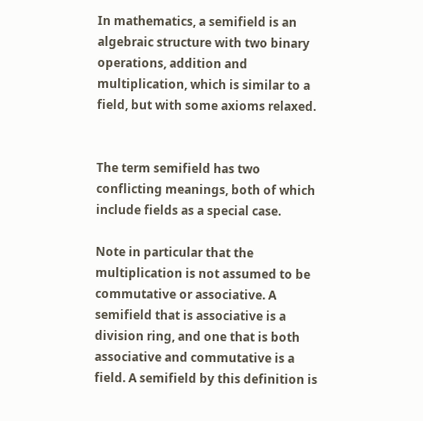In mathematics, a semifield is an algebraic structure with two binary operations, addition and multiplication, which is similar to a field, but with some axioms relaxed.


The term semifield has two conflicting meanings, both of which include fields as a special case.

Note in particular that the multiplication is not assumed to be commutative or associative. A semifield that is associative is a division ring, and one that is both associative and commutative is a field. A semifield by this definition is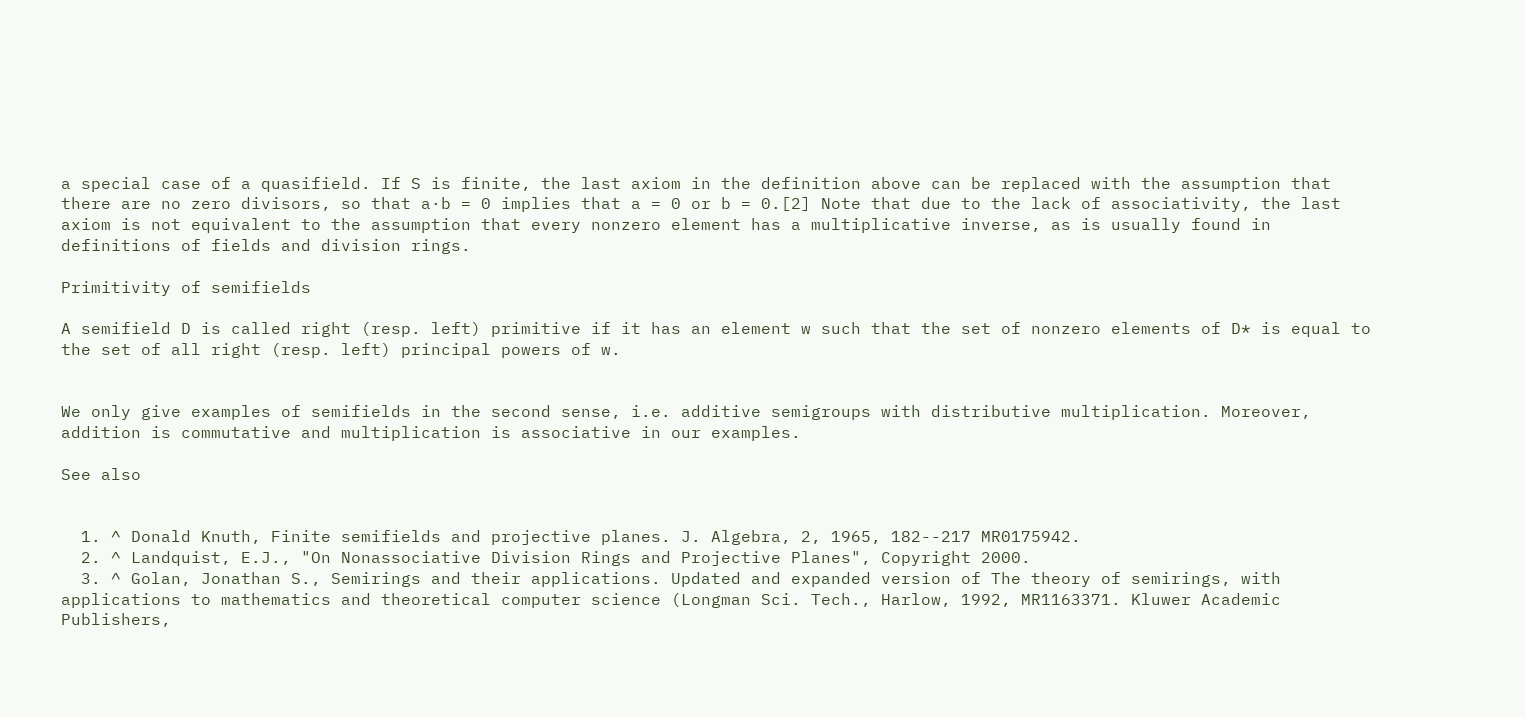a special case of a quasifield. If S is finite, the last axiom in the definition above can be replaced with the assumption that there are no zero divisors, so that a·b = 0 implies that a = 0 or b = 0.[2] Note that due to the lack of associativity, the last axiom is not equivalent to the assumption that every nonzero element has a multiplicative inverse, as is usually found in definitions of fields and division rings.

Primitivity of semifields

A semifield D is called right (resp. left) primitive if it has an element w such that the set of nonzero elements of D* is equal to the set of all right (resp. left) principal powers of w.


We only give examples of semifields in the second sense, i.e. additive semigroups with distributive multiplication. Moreover, addition is commutative and multiplication is associative in our examples.

See also


  1. ^ Donald Knuth, Finite semifields and projective planes. J. Algebra, 2, 1965, 182--217 MR0175942.
  2. ^ Landquist, E.J., "On Nonassociative Division Rings and Projective Planes", Copyright 2000.
  3. ^ Golan, Jonathan S., Semirings and their applications. Updated and expanded version of The theory of semirings, with applications to mathematics and theoretical computer science (Longman Sci. Tech., Harlow, 1992, MR1163371. Kluwer Academic Publishers,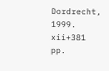Dordrecht, 1999. xii+381 pp.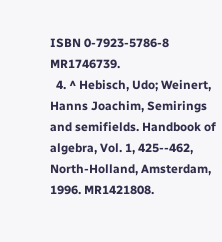ISBN 0-7923-5786-8 MR1746739.
  4. ^ Hebisch, Udo; Weinert, Hanns Joachim, Semirings and semifields. Handbook of algebra, Vol. 1, 425--462, North-Holland, Amsterdam, 1996. MR1421808.